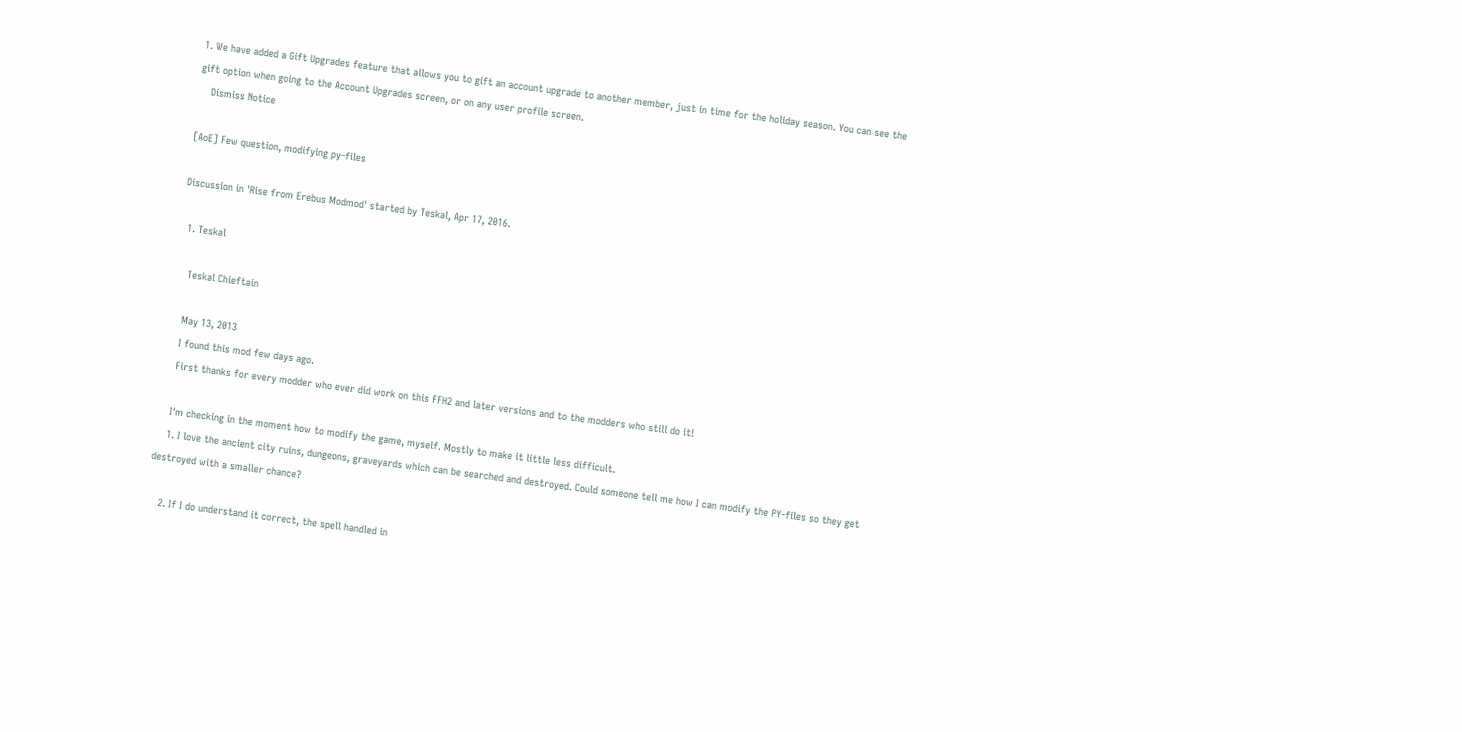1. We have added a Gift Upgrades feature that allows you to gift an account upgrade to another member, just in time for the holiday season. You can see the gift option when going to the Account Upgrades screen, or on any user profile screen.
    Dismiss Notice

[AoE] Few question, modifying py-files

Discussion in 'Rise from Erebus Modmod' started by Teskal, Apr 17, 2016.

  1. Teskal

    Teskal Chieftain

    May 13, 2013
    I found this mod few days ago.
    First thanks for every modder who ever did work on this FFH2 and later versions and to the modders who still do it!

    I'm checking in the moment how to modify the game, myself. Mostly to make it little less difficult.
    1. I love the ancient city ruins, dungeons, graveyards which can be searched and destroyed. Could someone tell me how I can modify the PY-files so they get destroyed with a smaller chance?

    2. If I do understand it correct, the spell handled in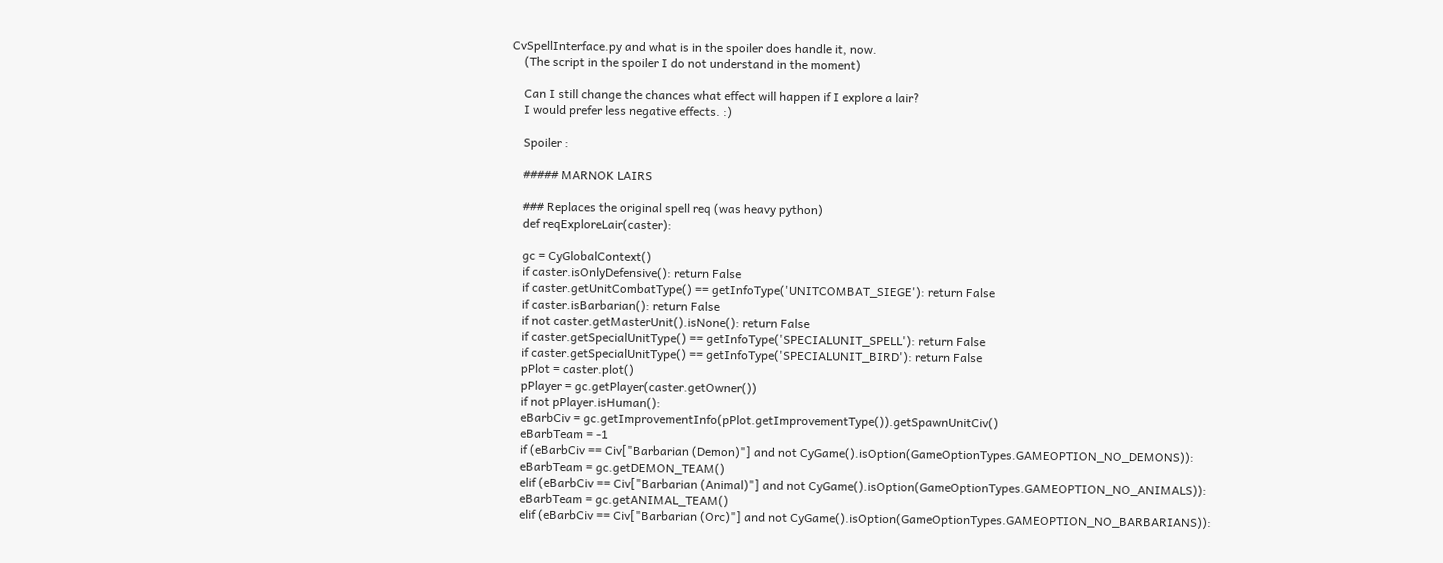CvSpellInterface.py and what is in the spoiler does handle it, now.
    (The script in the spoiler I do not understand in the moment)

    Can I still change the chances what effect will happen if I explore a lair?
    I would prefer less negative effects. :)

    Spoiler :

    ##### MARNOK LAIRS

    ### Replaces the original spell req (was heavy python)
    def reqExploreLair(caster):

    gc = CyGlobalContext()
    if caster.isOnlyDefensive(): return False
    if caster.getUnitCombatType() == getInfoType('UNITCOMBAT_SIEGE'): return False
    if caster.isBarbarian(): return False
    if not caster.getMasterUnit().isNone(): return False
    if caster.getSpecialUnitType() == getInfoType('SPECIALUNIT_SPELL'): return False
    if caster.getSpecialUnitType() == getInfoType('SPECIALUNIT_BIRD'): return False
    pPlot = caster.plot()
    pPlayer = gc.getPlayer(caster.getOwner())
    if not pPlayer.isHuman():
    eBarbCiv = gc.getImprovementInfo(pPlot.getImprovementType()).getSpawnUnitCiv()
    eBarbTeam = -1
    if (eBarbCiv == Civ["Barbarian (Demon)"] and not CyGame().isOption(GameOptionTypes.GAMEOPTION_NO_DEMONS)):
    eBarbTeam = gc.getDEMON_TEAM()
    elif (eBarbCiv == Civ["Barbarian (Animal)"] and not CyGame().isOption(GameOptionTypes.GAMEOPTION_NO_ANIMALS)):
    eBarbTeam = gc.getANIMAL_TEAM()
    elif (eBarbCiv == Civ["Barbarian (Orc)"] and not CyGame().isOption(GameOptionTypes.GAMEOPTION_NO_BARBARIANS)):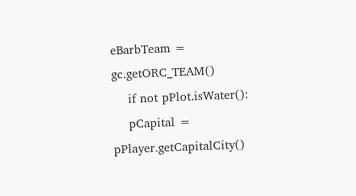eBarbTeam = gc.getORC_TEAM()
    if not pPlot.isWater():
    pCapital = pPlayer.getCapitalCity()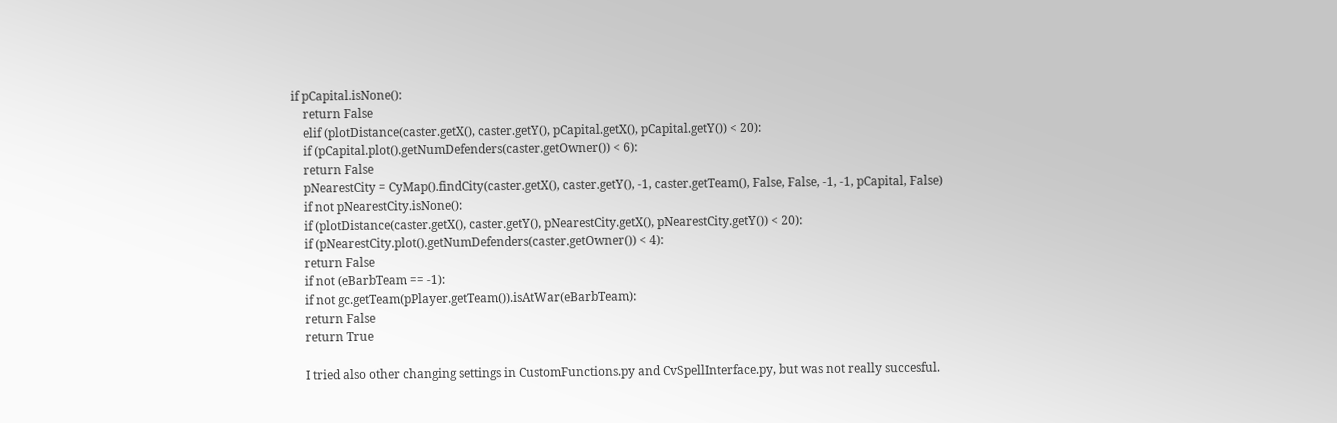if pCapital.isNone():
    return False
    elif (plotDistance(caster.getX(), caster.getY(), pCapital.getX(), pCapital.getY()) < 20):
    if (pCapital.plot().getNumDefenders(caster.getOwner()) < 6):
    return False
    pNearestCity = CyMap().findCity(caster.getX(), caster.getY(), -1, caster.getTeam(), False, False, -1, -1, pCapital, False)
    if not pNearestCity.isNone():
    if (plotDistance(caster.getX(), caster.getY(), pNearestCity.getX(), pNearestCity.getY()) < 20):
    if (pNearestCity.plot().getNumDefenders(caster.getOwner()) < 4):
    return False
    if not (eBarbTeam == -1):
    if not gc.getTeam(pPlayer.getTeam()).isAtWar(eBarbTeam):
    return False
    return True

    I tried also other changing settings in CustomFunctions.py and CvSpellInterface.py, but was not really succesful.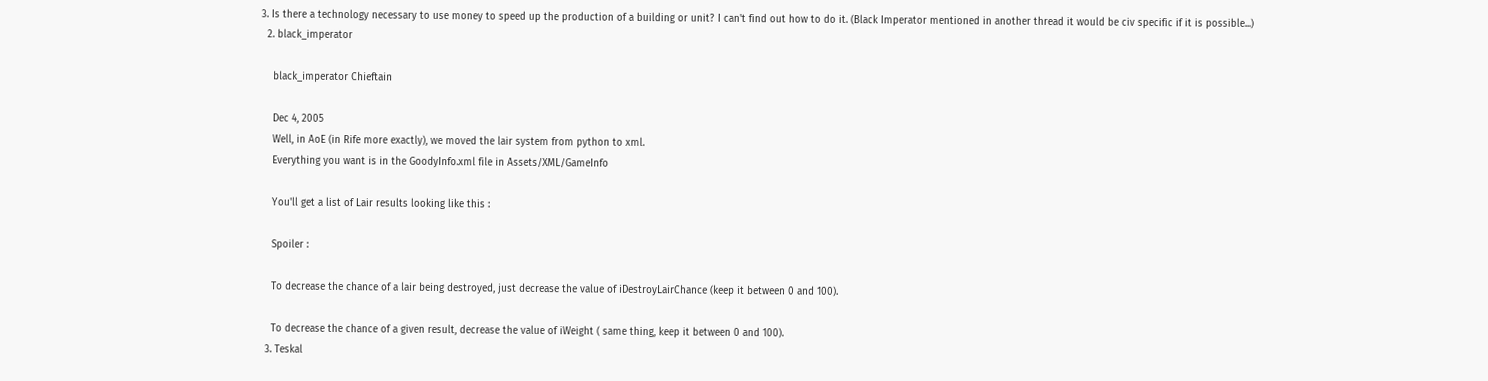3. Is there a technology necessary to use money to speed up the production of a building or unit? I can't find out how to do it. (Black Imperator mentioned in another thread it would be civ specific if it is possible...)
  2. black_imperator

    black_imperator Chieftain

    Dec 4, 2005
    Well, in AoE (in Rife more exactly), we moved the lair system from python to xml.
    Everything you want is in the GoodyInfo.xml file in Assets/XML/GameInfo

    You'll get a list of Lair results looking like this :

    Spoiler :

    To decrease the chance of a lair being destroyed, just decrease the value of iDestroyLairChance (keep it between 0 and 100).

    To decrease the chance of a given result, decrease the value of iWeight ( same thing, keep it between 0 and 100).
  3. Teskal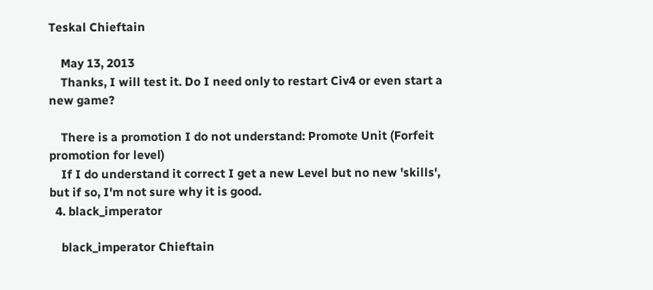Teskal Chieftain

    May 13, 2013
    Thanks, I will test it. Do I need only to restart Civ4 or even start a new game?

    There is a promotion I do not understand: Promote Unit (Forfeit promotion for level)
    If I do understand it correct I get a new Level but no new 'skills', but if so, I'm not sure why it is good.
  4. black_imperator

    black_imperator Chieftain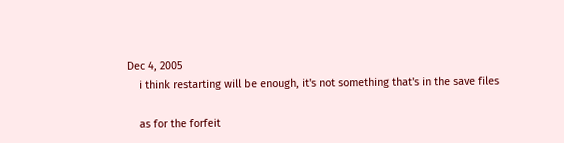Dec 4, 2005
    i think restarting will be enough, it's not something that's in the save files

    as for the forfeit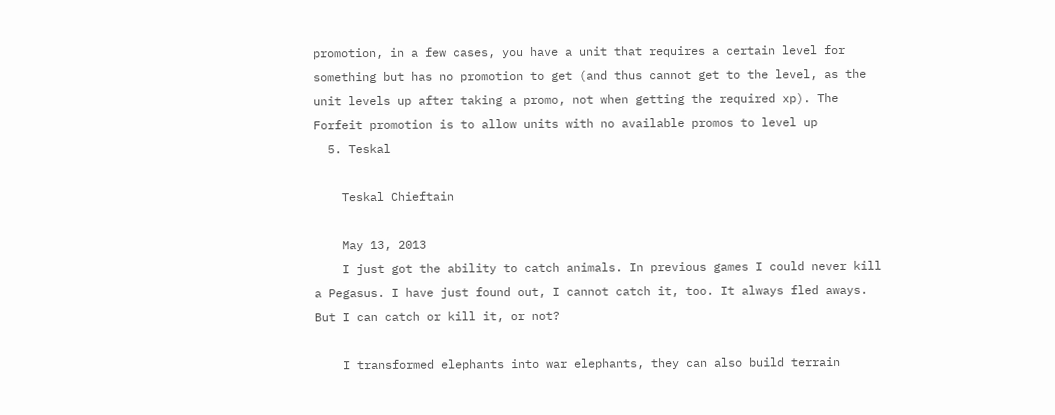promotion, in a few cases, you have a unit that requires a certain level for something but has no promotion to get (and thus cannot get to the level, as the unit levels up after taking a promo, not when getting the required xp). The Forfeit promotion is to allow units with no available promos to level up
  5. Teskal

    Teskal Chieftain

    May 13, 2013
    I just got the ability to catch animals. In previous games I could never kill a Pegasus. I have just found out, I cannot catch it, too. It always fled aways. But I can catch or kill it, or not?

    I transformed elephants into war elephants, they can also build terrain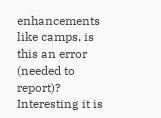enhancements like camps, is this an error (needed to report)? Interesting it is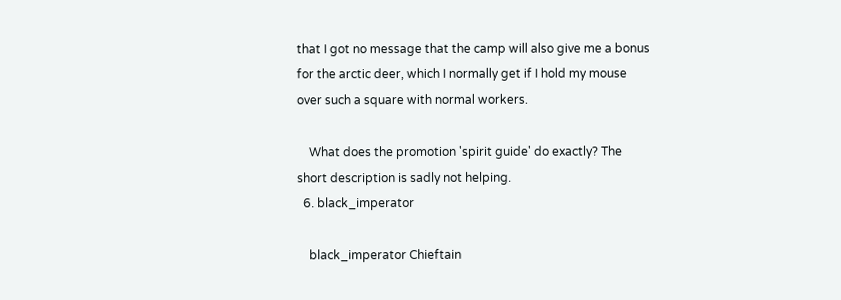that I got no message that the camp will also give me a bonus for the arctic deer, which I normally get if I hold my mouse over such a square with normal workers.

    What does the promotion 'spirit guide' do exactly? The short description is sadly not helping.
  6. black_imperator

    black_imperator Chieftain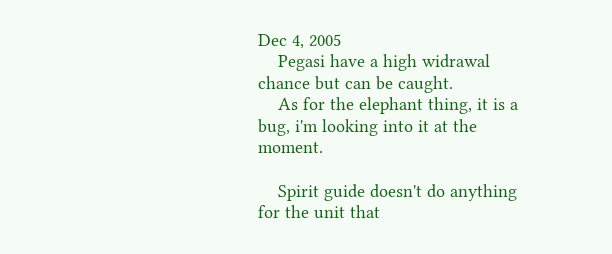Dec 4, 2005
    Pegasi have a high widrawal chance but can be caught.
    As for the elephant thing, it is a bug, i'm looking into it at the moment.

    Spirit guide doesn't do anything for the unit that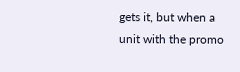gets it, but when a unit with the promo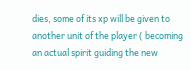dies, some of its xp will be given to another unit of the player ( becoming an actual spirit guiding the new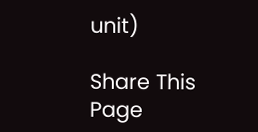unit)

Share This Page